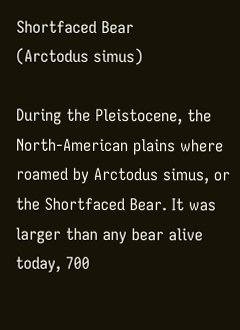Shortfaced Bear
(Arctodus simus)

During the Pleistocene, the North-American plains where roamed by Arctodus simus, or the Shortfaced Bear. It was larger than any bear alive today, 700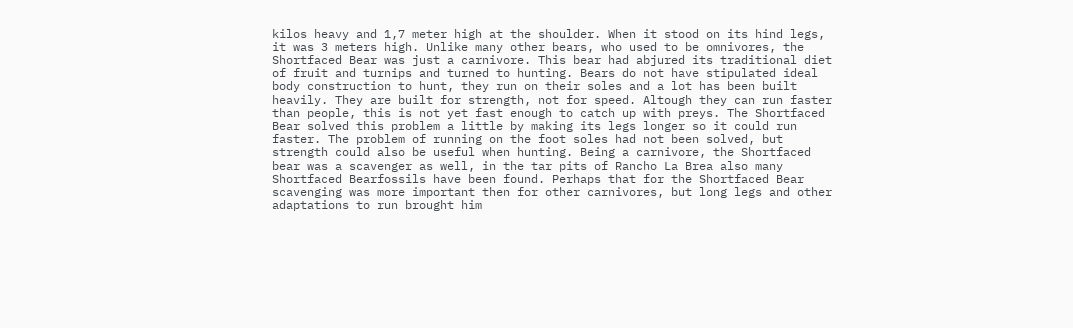kilos heavy and 1,7 meter high at the shoulder. When it stood on its hind legs, it was 3 meters high. Unlike many other bears, who used to be omnivores, the Shortfaced Bear was just a carnivore. This bear had abjured its traditional diet of fruit and turnips and turned to hunting. Bears do not have stipulated ideal body construction to hunt, they run on their soles and a lot has been built heavily. They are built for strength, not for speed. Altough they can run faster than people, this is not yet fast enough to catch up with preys. The Shortfaced Bear solved this problem a little by making its legs longer so it could run faster. The problem of running on the foot soles had not been solved, but strength could also be useful when hunting. Being a carnivore, the Shortfaced bear was a scavenger as well, in the tar pits of Rancho La Brea also many Shortfaced Bearfossils have been found. Perhaps that for the Shortfaced Bear scavenging was more important then for other carnivores, but long legs and other adaptations to run brought him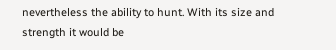nevertheless the ability to hunt. With its size and strength it would be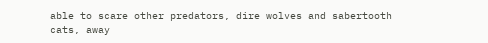able to scare other predators, dire wolves and sabertooth cats, away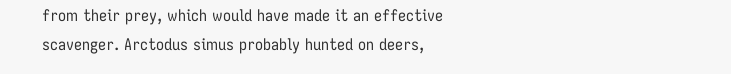from their prey, which would have made it an effective scavenger. Arctodus simus probably hunted on deers,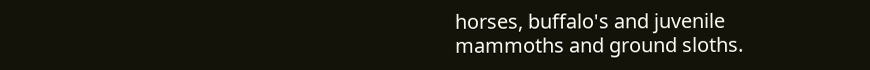horses, buffalo's and juvenile mammoths and ground sloths.